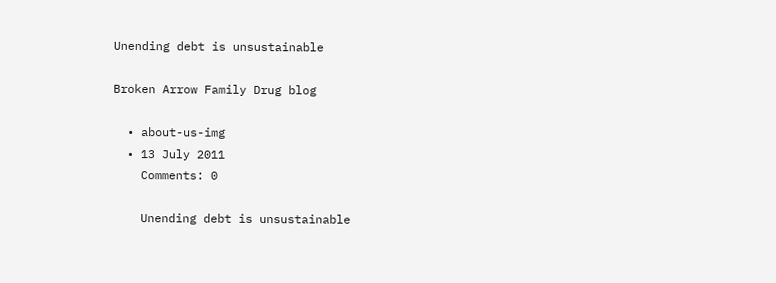Unending debt is unsustainable

Broken Arrow Family Drug blog

  • about-us-img
  • 13 July 2011
    Comments: 0

    Unending debt is unsustainable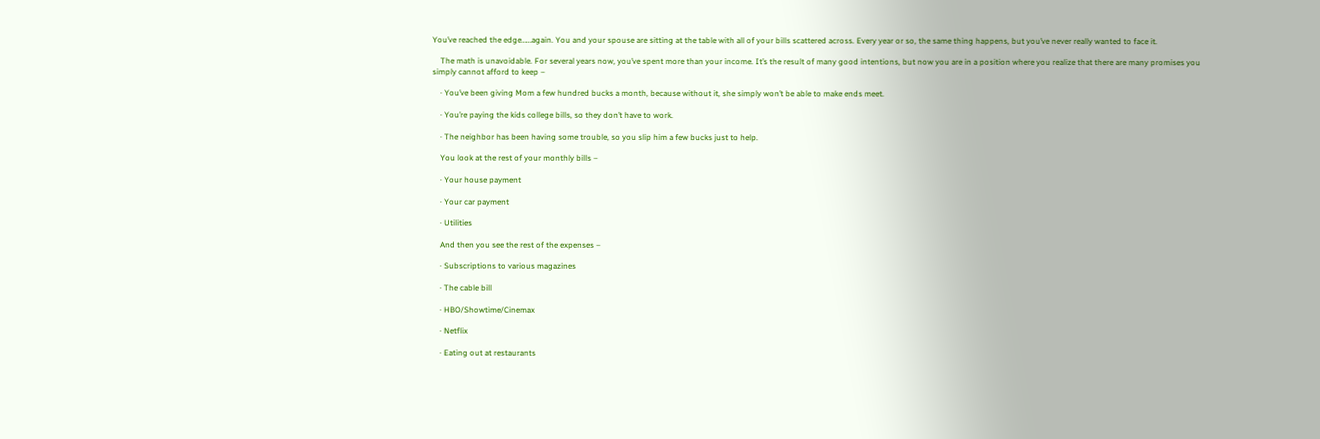You’ve reached the edge……again. You and your spouse are sitting at the table with all of your bills scattered across. Every year or so, the same thing happens, but you’ve never really wanted to face it.

    The math is unavoidable. For several years now, you’ve spent more than your income. It’s the result of many good intentions, but now you are in a position where you realize that there are many promises you simply cannot afford to keep –

    · You’ve been giving Mom a few hundred bucks a month, because without it, she simply won’t be able to make ends meet.

    · You’re paying the kids college bills, so they don’t have to work.

    · The neighbor has been having some trouble, so you slip him a few bucks just to help.

    You look at the rest of your monthly bills –

    · Your house payment

    · Your car payment

    · Utilities

    And then you see the rest of the expenses –

    · Subscriptions to various magazines

    · The cable bill

    · HBO/Showtime/Cinemax

    · Netflix

    · Eating out at restaurants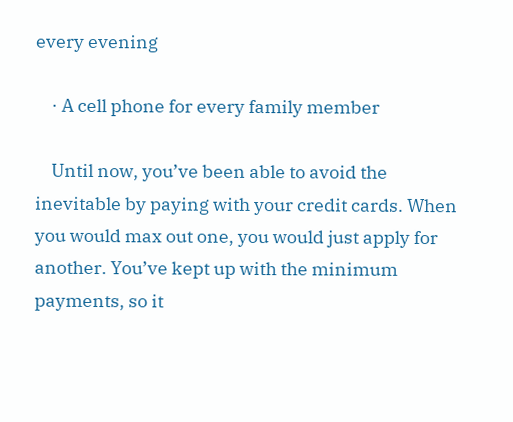every evening

    · A cell phone for every family member

    Until now, you’ve been able to avoid the inevitable by paying with your credit cards. When you would max out one, you would just apply for another. You’ve kept up with the minimum payments, so it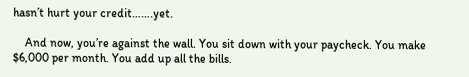hasn’t hurt your credit…….yet.

    And now, you’re against the wall. You sit down with your paycheck. You make $6,000 per month. You add up all the bills.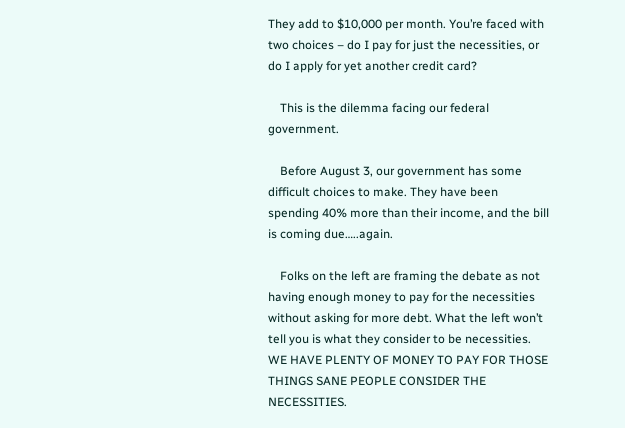They add to $10,000 per month. You’re faced with two choices – do I pay for just the necessities, or do I apply for yet another credit card?

    This is the dilemma facing our federal government.

    Before August 3, our government has some difficult choices to make. They have been spending 40% more than their income, and the bill is coming due…..again.

    Folks on the left are framing the debate as not having enough money to pay for the necessities without asking for more debt. What the left won’t tell you is what they consider to be necessities. WE HAVE PLENTY OF MONEY TO PAY FOR THOSE THINGS SANE PEOPLE CONSIDER THE NECESSITIES.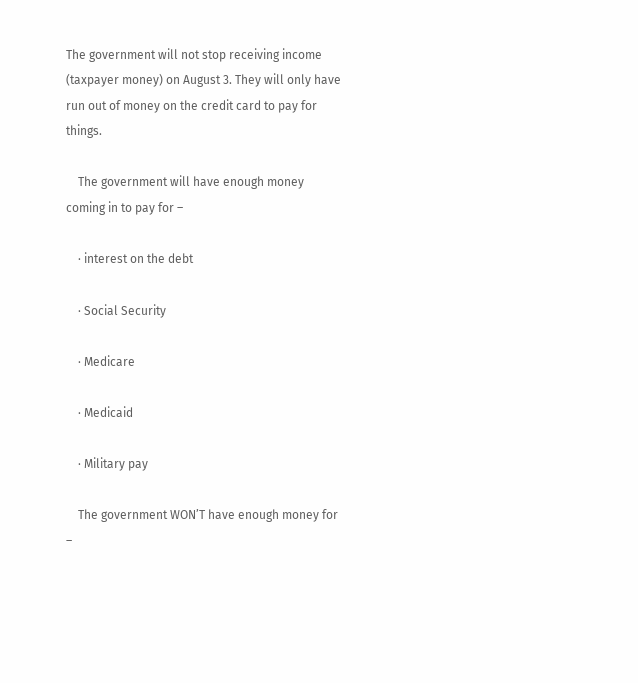The government will not stop receiving income (taxpayer money) on August 3. They will only have run out of money on the credit card to pay for things.

    The government will have enough money coming in to pay for –

    · interest on the debt

    · Social Security

    · Medicare

    · Medicaid

    · Military pay

    The government WON’T have enough money for –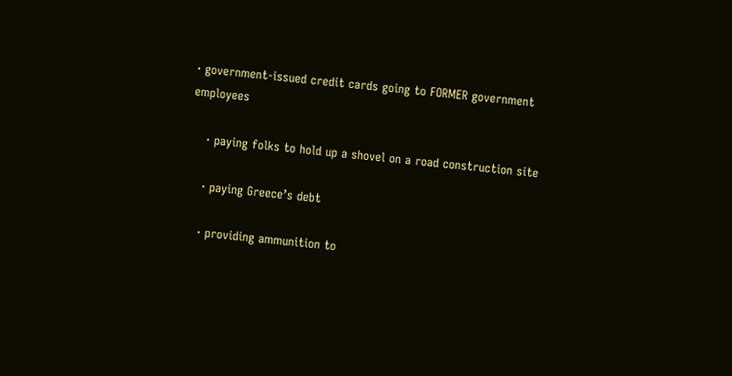· government-issued credit cards going to FORMER government employees

    · paying folks to hold up a shovel on a road construction site

    · paying Greece’s debt

    · providing ammunition to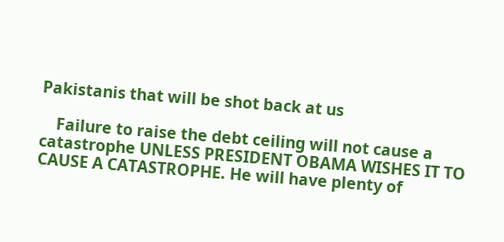Pakistanis that will be shot back at us

    Failure to raise the debt ceiling will not cause a catastrophe UNLESS PRESIDENT OBAMA WISHES IT TO CAUSE A CATASTROPHE. He will have plenty of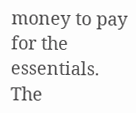money to pay for the essentials. The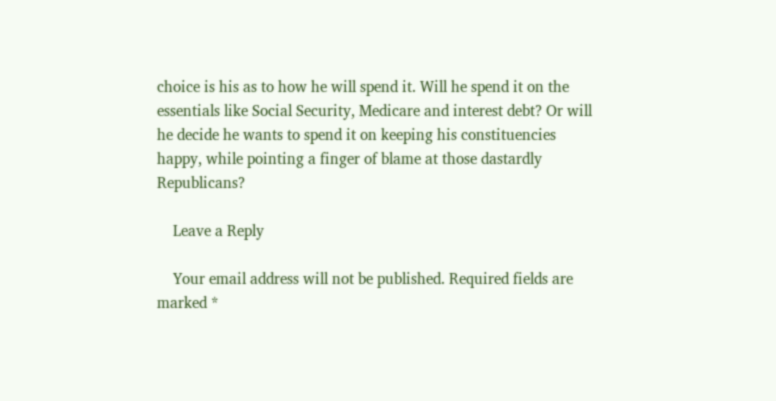choice is his as to how he will spend it. Will he spend it on the essentials like Social Security, Medicare and interest debt? Or will he decide he wants to spend it on keeping his constituencies happy, while pointing a finger of blame at those dastardly Republicans?

    Leave a Reply

    Your email address will not be published. Required fields are marked *